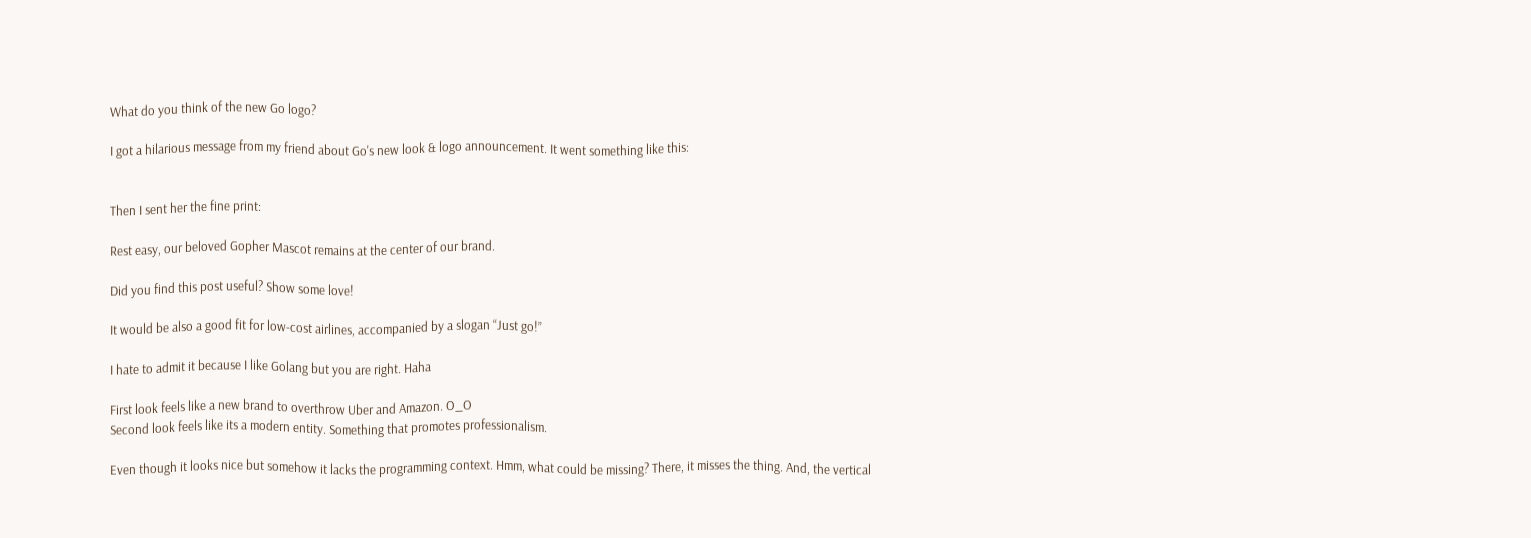What do you think of the new Go logo?

I got a hilarious message from my friend about Go's new look & logo announcement. It went something like this:


Then I sent her the fine print:

Rest easy, our beloved Gopher Mascot remains at the center of our brand.

Did you find this post useful? Show some love!

It would be also a good fit for low-cost airlines, accompanied by a slogan “Just go!”

I hate to admit it because I like Golang but you are right. Haha

First look feels like a new brand to overthrow Uber and Amazon. O_O
Second look feels like its a modern entity. Something that promotes professionalism.

Even though it looks nice but somehow it lacks the programming context. Hmm, what could be missing? There, it misses the thing. And, the vertical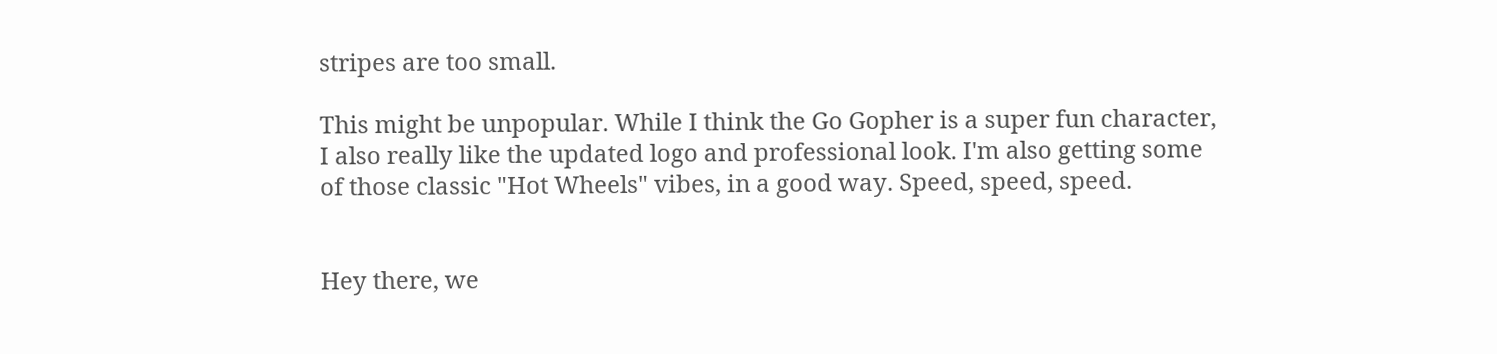stripes are too small.

This might be unpopular. While I think the Go Gopher is a super fun character, I also really like the updated logo and professional look. I'm also getting some of those classic "Hot Wheels" vibes, in a good way. Speed, speed, speed.


Hey there, we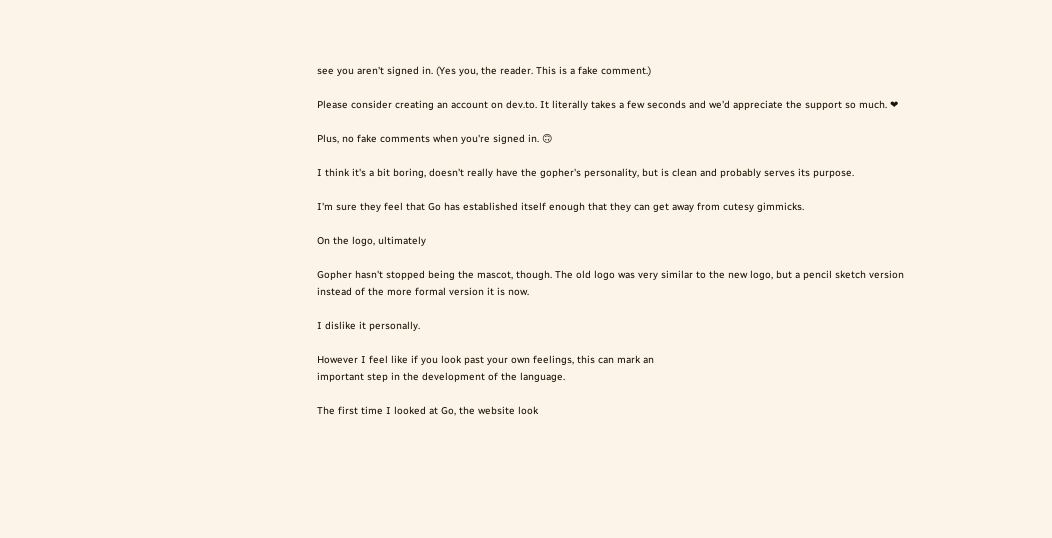see you aren't signed in. (Yes you, the reader. This is a fake comment.)

Please consider creating an account on dev.to. It literally takes a few seconds and we'd appreciate the support so much. ❤

Plus, no fake comments when you're signed in. 🙃

I think it's a bit boring, doesn't really have the gopher's personality, but is clean and probably serves its purpose.

I'm sure they feel that Go has established itself enough that they can get away from cutesy gimmicks.

On the logo, ultimately

Gopher hasn't stopped being the mascot, though. The old logo was very similar to the new logo, but a pencil sketch version instead of the more formal version it is now.

I dislike it personally.

However I feel like if you look past your own feelings, this can mark an
important step in the development of the language.

The first time I looked at Go, the website look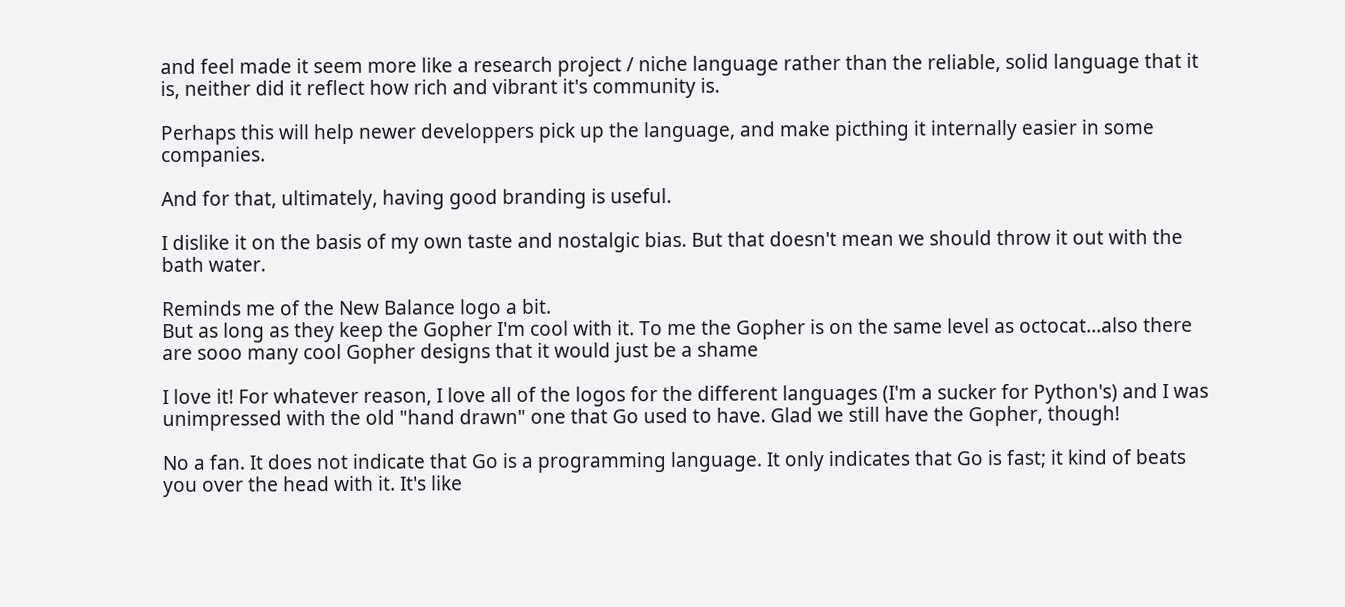and feel made it seem more like a research project / niche language rather than the reliable, solid language that it is, neither did it reflect how rich and vibrant it's community is.

Perhaps this will help newer developpers pick up the language, and make picthing it internally easier in some companies.

And for that, ultimately, having good branding is useful.

I dislike it on the basis of my own taste and nostalgic bias. But that doesn't mean we should throw it out with the bath water.

Reminds me of the New Balance logo a bit.
But as long as they keep the Gopher I'm cool with it. To me the Gopher is on the same level as octocat...also there are sooo many cool Gopher designs that it would just be a shame

I love it! For whatever reason, I love all of the logos for the different languages (I'm a sucker for Python's) and I was unimpressed with the old "hand drawn" one that Go used to have. Glad we still have the Gopher, though!

No a fan. It does not indicate that Go is a programming language. It only indicates that Go is fast; it kind of beats you over the head with it. It's like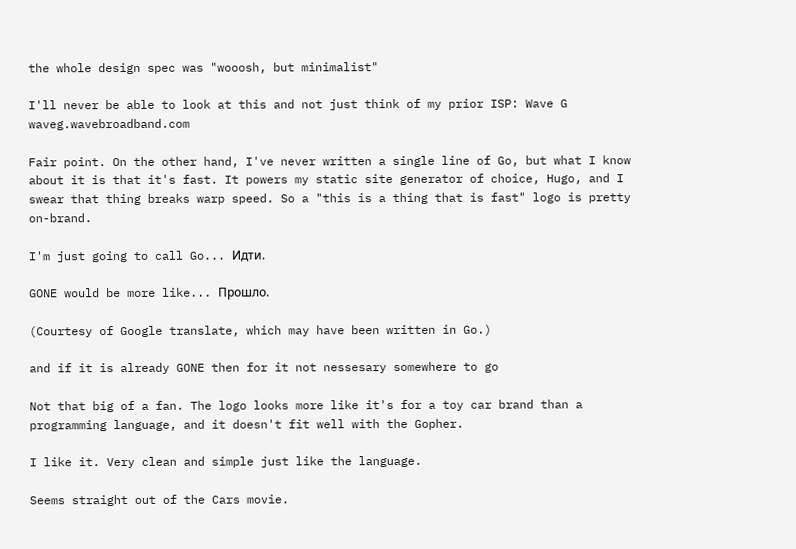the whole design spec was "wooosh, but minimalist"

I'll never be able to look at this and not just think of my prior ISP: Wave G waveg.wavebroadband.com

Fair point. On the other hand, I've never written a single line of Go, but what I know about it is that it's fast. It powers my static site generator of choice, Hugo, and I swear that thing breaks warp speed. So a "this is a thing that is fast" logo is pretty on-brand.

I'm just going to call Go... Идти.

GONE would be more like... Прошло.

(Courtesy of Google translate, which may have been written in Go.)

and if it is already GONE then for it not nessesary somewhere to go

Not that big of a fan. The logo looks more like it's for a toy car brand than a programming language, and it doesn't fit well with the Gopher.

I like it. Very clean and simple just like the language.

Seems straight out of the Cars movie.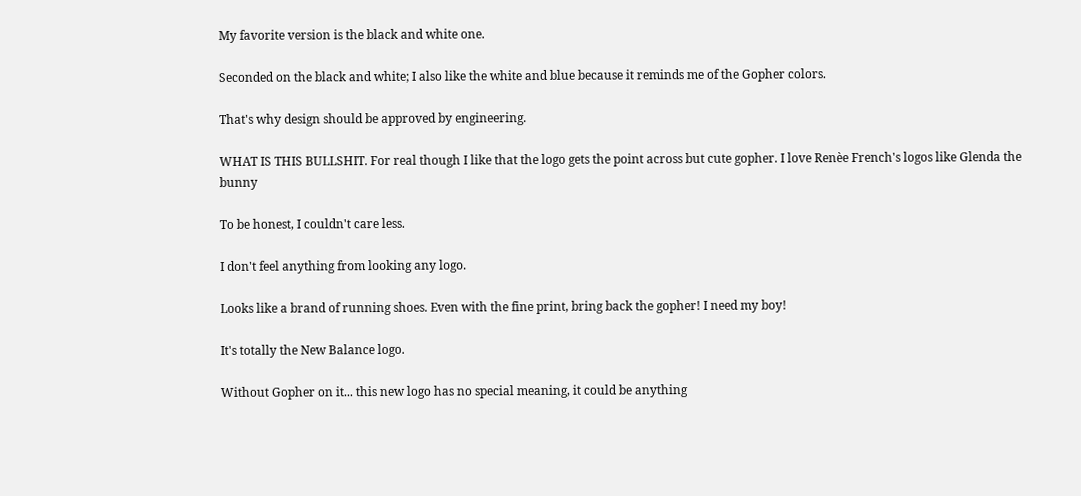My favorite version is the black and white one.

Seconded on the black and white; I also like the white and blue because it reminds me of the Gopher colors.

That's why design should be approved by engineering.

WHAT IS THIS BULLSHIT. For real though I like that the logo gets the point across but cute gopher. I love Renèe French's logos like Glenda the bunny

To be honest, I couldn't care less.

I don't feel anything from looking any logo.

Looks like a brand of running shoes. Even with the fine print, bring back the gopher! I need my boy!

It's totally the New Balance logo.

Without Gopher on it... this new logo has no special meaning, it could be anything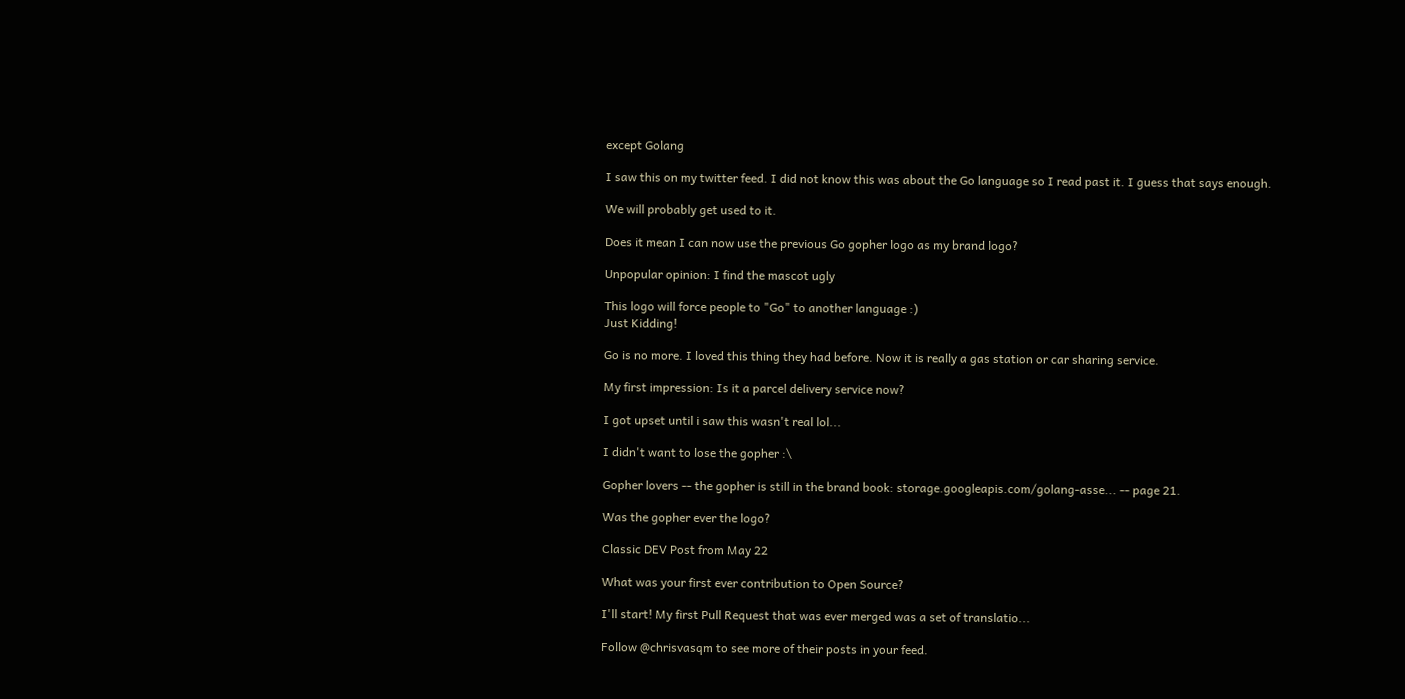except Golang

I saw this on my twitter feed. I did not know this was about the Go language so I read past it. I guess that says enough.

We will probably get used to it.

Does it mean I can now use the previous Go gopher logo as my brand logo?

Unpopular opinion: I find the mascot ugly

This logo will force people to "Go" to another language :)
Just Kidding!

Go is no more. I loved this thing they had before. Now it is really a gas station or car sharing service.

My first impression: Is it a parcel delivery service now?

I got upset until i saw this wasn't real lol...

I didn't want to lose the gopher :\

Gopher lovers -- the gopher is still in the brand book: storage.googleapis.com/golang-asse... -- page 21.

Was the gopher ever the logo?

Classic DEV Post from May 22

What was your first ever contribution to Open Source?

I'll start! My first Pull Request that was ever merged was a set of translatio...

Follow @chrisvasqm to see more of their posts in your feed.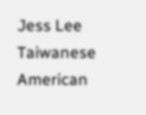Jess Lee
Taiwanese American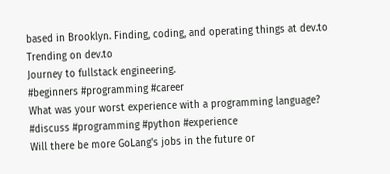based in Brooklyn. Finding, coding, and operating things at dev.to
Trending on dev.to
Journey to fullstack engineering.
#beginners #programming #career
What was your worst experience with a programming language?
#discuss #programming #python #experience
Will there be more GoLang's jobs in the future or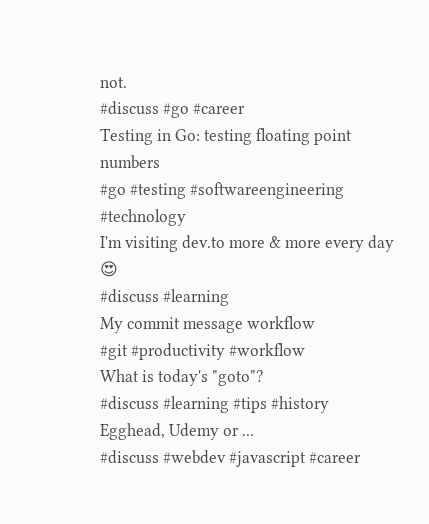not.
#discuss #go #career
Testing in Go: testing floating point numbers
#go #testing #softwareengineering #technology
I'm visiting dev.to more & more every day 😍
#discuss #learning
My commit message workflow
#git #productivity #workflow
What is today's "goto"?
#discuss #learning #tips #history
Egghead, Udemy or ...
#discuss #webdev #javascript #career